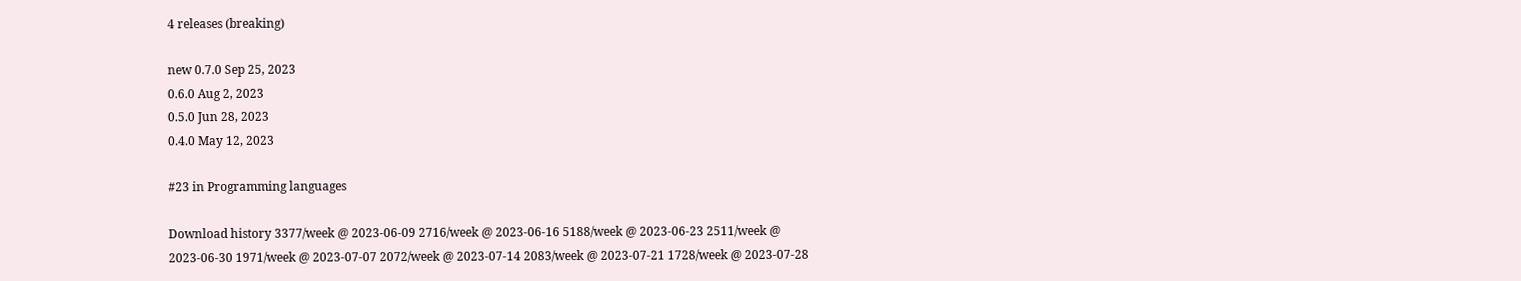4 releases (breaking)

new 0.7.0 Sep 25, 2023
0.6.0 Aug 2, 2023
0.5.0 Jun 28, 2023
0.4.0 May 12, 2023

#23 in Programming languages

Download history 3377/week @ 2023-06-09 2716/week @ 2023-06-16 5188/week @ 2023-06-23 2511/week @ 2023-06-30 1971/week @ 2023-07-07 2072/week @ 2023-07-14 2083/week @ 2023-07-21 1728/week @ 2023-07-28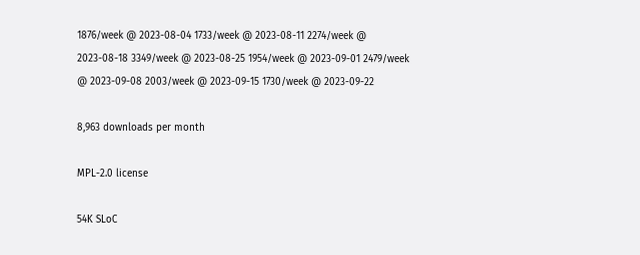1876/week @ 2023-08-04 1733/week @ 2023-08-11 2274/week @ 2023-08-18 3349/week @ 2023-08-25 1954/week @ 2023-09-01 2479/week @ 2023-09-08 2003/week @ 2023-09-15 1730/week @ 2023-09-22

8,963 downloads per month

MPL-2.0 license

54K SLoC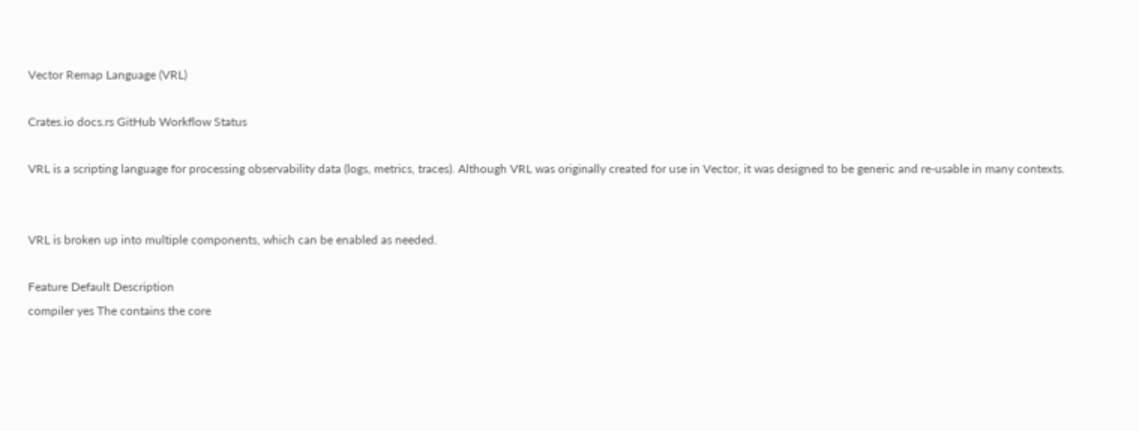Vector Remap Language (VRL)

Crates.io docs.rs GitHub Workflow Status

VRL is a scripting language for processing observability data (logs, metrics, traces). Although VRL was originally created for use in Vector, it was designed to be generic and re-usable in many contexts.


VRL is broken up into multiple components, which can be enabled as needed.

Feature Default Description
compiler yes The contains the core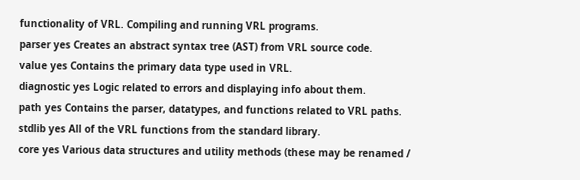functionality of VRL. Compiling and running VRL programs.
parser yes Creates an abstract syntax tree (AST) from VRL source code.
value yes Contains the primary data type used in VRL.
diagnostic yes Logic related to errors and displaying info about them.
path yes Contains the parser, datatypes, and functions related to VRL paths.
stdlib yes All of the VRL functions from the standard library.
core yes Various data structures and utility methods (these may be renamed /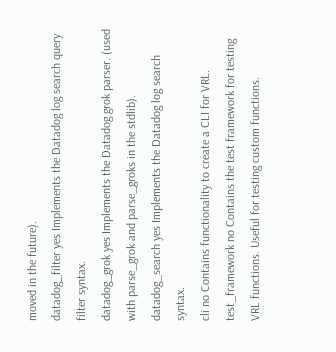moved in the future).
datadog_filter yes Implements the Datadog log search query filter syntax.
datadog_grok yes Implements the Datadog grok parser. (used with parse_grok and parse_groks in the stdlib).
datadog_search yes Implements the Datadog log search syntax.
cli no Contains functionality to create a CLI for VRL.
test_framework no Contains the test framework for testing VRL functions. Useful for testing custom functions.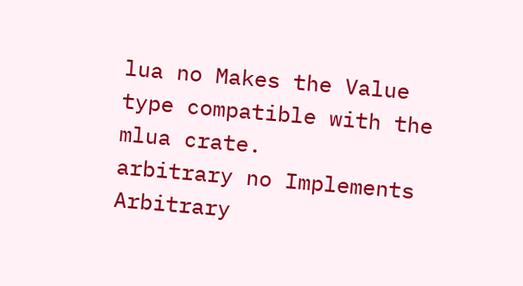lua no Makes the Value type compatible with the mlua crate.
arbitrary no Implements Arbitrary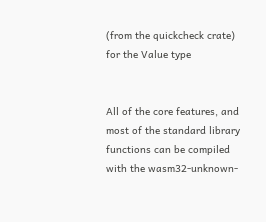(from the quickcheck crate) for the Value type


All of the core features, and most of the standard library functions can be compiled with the wasm32-unknown-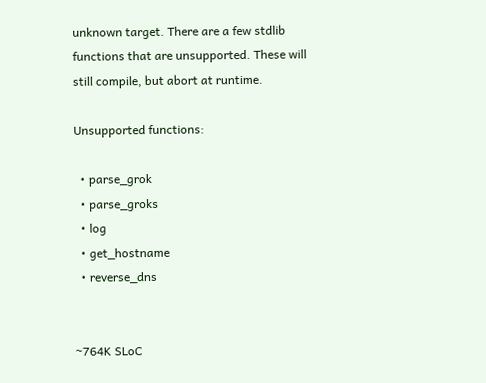unknown target. There are a few stdlib functions that are unsupported. These will still compile, but abort at runtime.

Unsupported functions:

  • parse_grok
  • parse_groks
  • log
  • get_hostname
  • reverse_dns


~764K SLoC